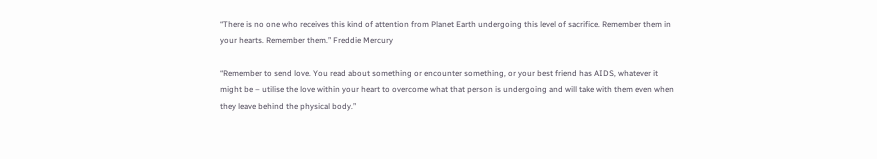“There is no one who receives this kind of attention from Planet Earth undergoing this level of sacrifice. Remember them in your hearts. Remember them.” Freddie Mercury

“Remember to send love. You read about something or encounter something, or your best friend has AIDS, whatever it might be – utilise the love within your heart to overcome what that person is undergoing and will take with them even when they leave behind the physical body.”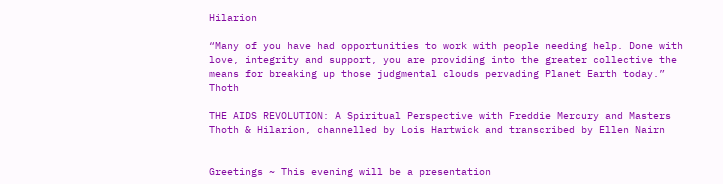Hilarion

“Many of you have had opportunities to work with people needing help. Done with love, integrity and support, you are providing into the greater collective the means for breaking up those judgmental clouds pervading Planet Earth today.” Thoth

THE AIDS REVOLUTION: A Spiritual Perspective with Freddie Mercury and Masters Thoth & Hilarion, channelled by Lois Hartwick and transcribed by Ellen Nairn


Greetings ~ This evening will be a presentation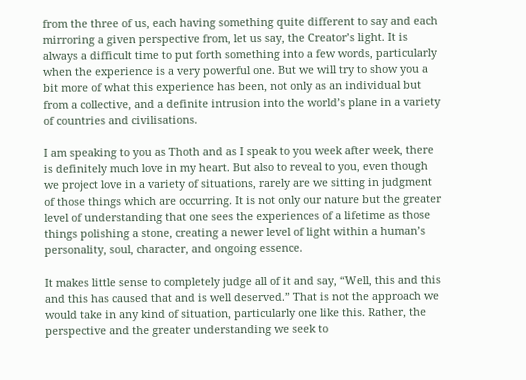from the three of us, each having something quite different to say and each mirroring a given perspective from, let us say, the Creator’s light. It is always a difficult time to put forth something into a few words, particularly when the experience is a very powerful one. But we will try to show you a bit more of what this experience has been, not only as an individual but from a collective, and a definite intrusion into the world’s plane in a variety of countries and civilisations.

I am speaking to you as Thoth and as I speak to you week after week, there is definitely much love in my heart. But also to reveal to you, even though we project love in a variety of situations, rarely are we sitting in judgment of those things which are occurring. It is not only our nature but the greater level of understanding that one sees the experiences of a lifetime as those things polishing a stone, creating a newer level of light within a human’s personality, soul, character, and ongoing essence.

It makes little sense to completely judge all of it and say, “Well, this and this and this has caused that and is well deserved.” That is not the approach we would take in any kind of situation, particularly one like this. Rather, the perspective and the greater understanding we seek to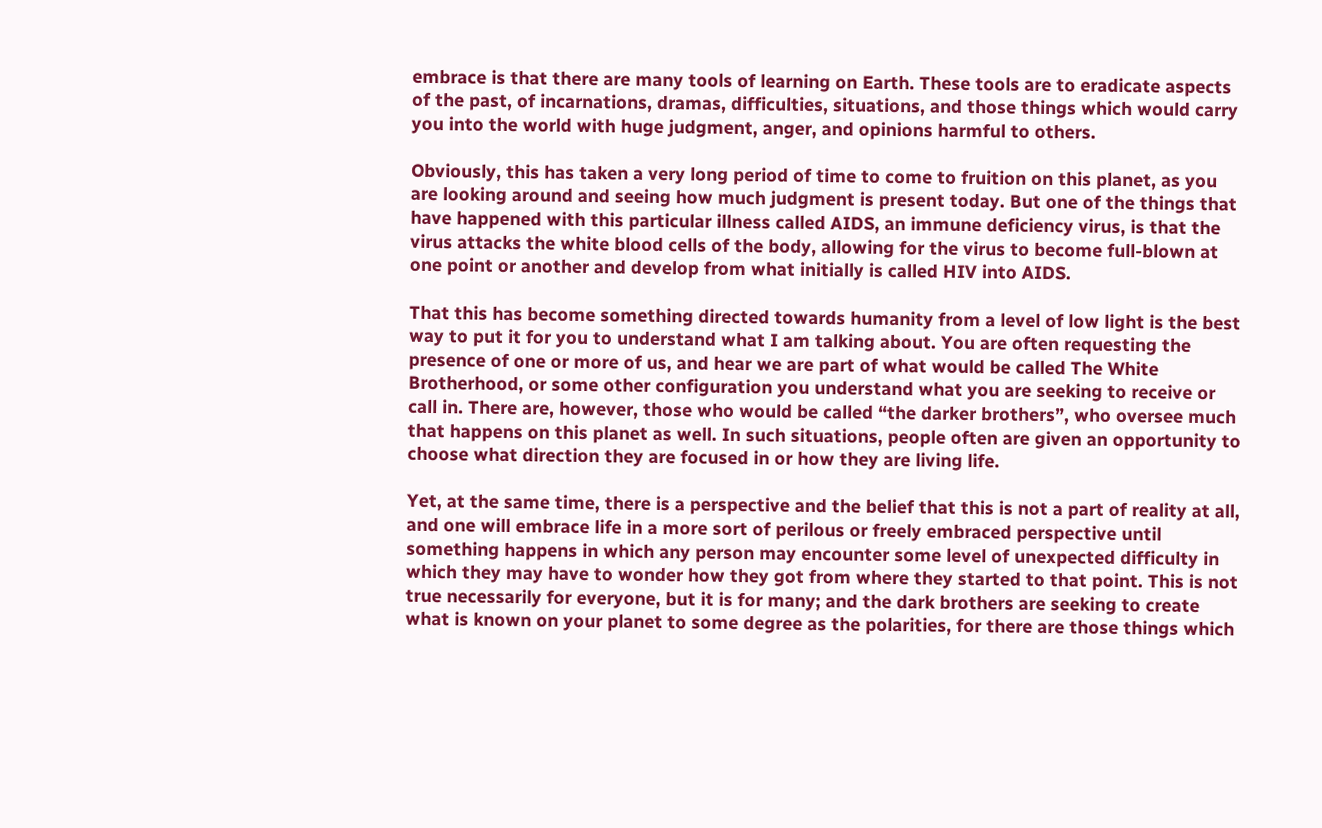embrace is that there are many tools of learning on Earth. These tools are to eradicate aspects of the past, of incarnations, dramas, difficulties, situations, and those things which would carry you into the world with huge judgment, anger, and opinions harmful to others.

Obviously, this has taken a very long period of time to come to fruition on this planet, as you are looking around and seeing how much judgment is present today. But one of the things that have happened with this particular illness called AIDS, an immune deficiency virus, is that the virus attacks the white blood cells of the body, allowing for the virus to become full-blown at one point or another and develop from what initially is called HIV into AIDS.

That this has become something directed towards humanity from a level of low light is the best way to put it for you to understand what I am talking about. You are often requesting the presence of one or more of us, and hear we are part of what would be called The White Brotherhood, or some other configuration you understand what you are seeking to receive or call in. There are, however, those who would be called “the darker brothers”, who oversee much that happens on this planet as well. In such situations, people often are given an opportunity to choose what direction they are focused in or how they are living life.

Yet, at the same time, there is a perspective and the belief that this is not a part of reality at all, and one will embrace life in a more sort of perilous or freely embraced perspective until something happens in which any person may encounter some level of unexpected difficulty in which they may have to wonder how they got from where they started to that point. This is not true necessarily for everyone, but it is for many; and the dark brothers are seeking to create what is known on your planet to some degree as the polarities, for there are those things which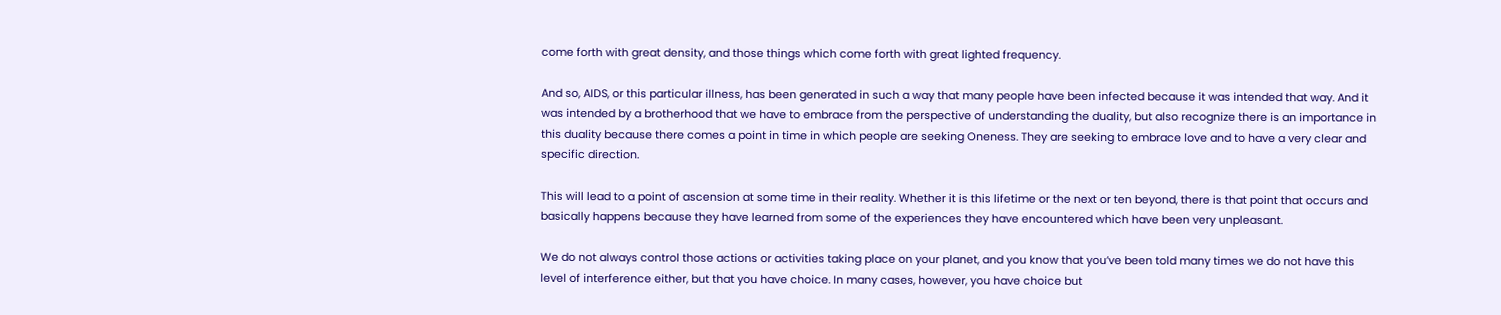come forth with great density, and those things which come forth with great lighted frequency.

And so, AIDS, or this particular illness, has been generated in such a way that many people have been infected because it was intended that way. And it was intended by a brotherhood that we have to embrace from the perspective of understanding the duality, but also recognize there is an importance in this duality because there comes a point in time in which people are seeking Oneness. They are seeking to embrace love and to have a very clear and specific direction.

This will lead to a point of ascension at some time in their reality. Whether it is this lifetime or the next or ten beyond, there is that point that occurs and basically happens because they have learned from some of the experiences they have encountered which have been very unpleasant.

We do not always control those actions or activities taking place on your planet, and you know that you’ve been told many times we do not have this level of interference either, but that you have choice. In many cases, however, you have choice but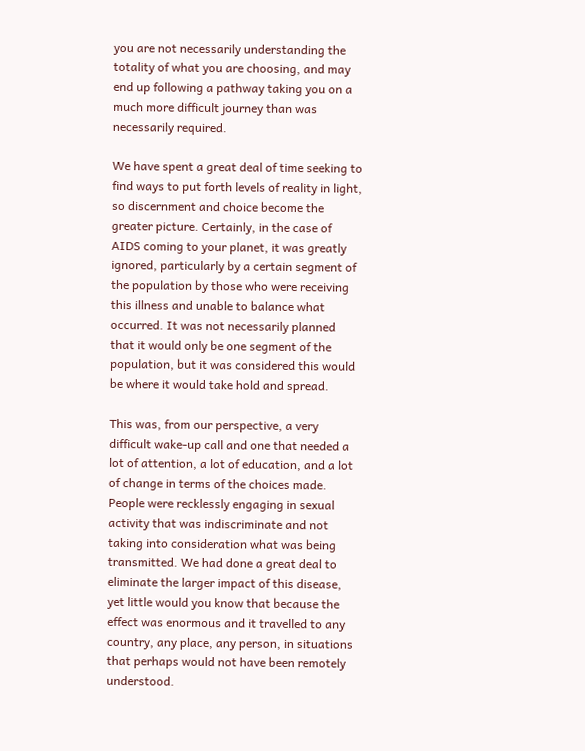you are not necessarily understanding the totality of what you are choosing, and may end up following a pathway taking you on a much more difficult journey than was necessarily required.

We have spent a great deal of time seeking to find ways to put forth levels of reality in light, so discernment and choice become the greater picture. Certainly, in the case of AIDS coming to your planet, it was greatly ignored, particularly by a certain segment of the population by those who were receiving this illness and unable to balance what occurred. It was not necessarily planned that it would only be one segment of the population, but it was considered this would be where it would take hold and spread.

This was, from our perspective, a very difficult wake-up call and one that needed a lot of attention, a lot of education, and a lot of change in terms of the choices made. People were recklessly engaging in sexual activity that was indiscriminate and not taking into consideration what was being transmitted. We had done a great deal to eliminate the larger impact of this disease, yet little would you know that because the effect was enormous and it travelled to any country, any place, any person, in situations that perhaps would not have been remotely understood.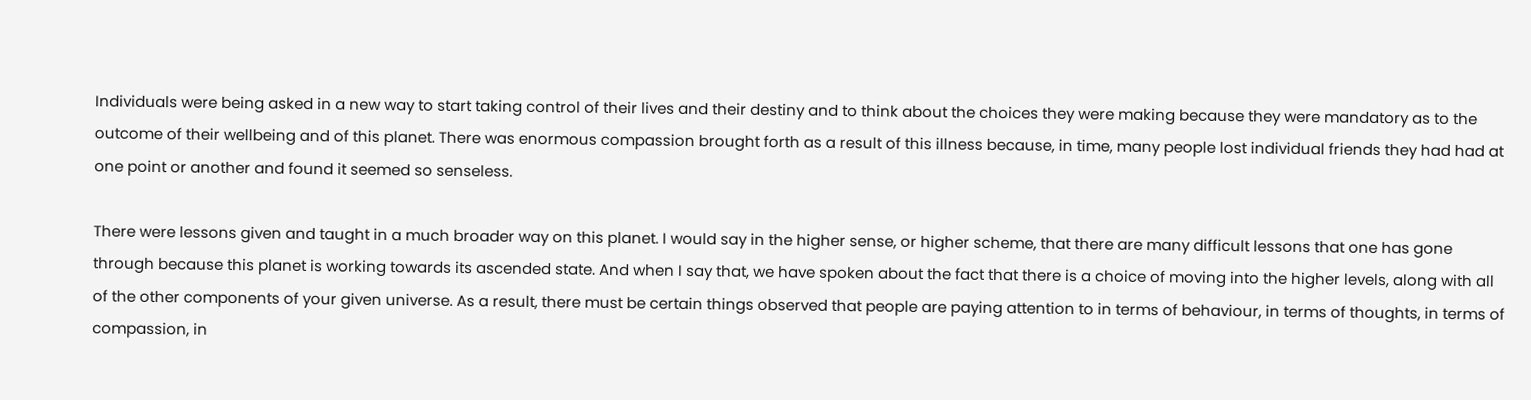Individuals were being asked in a new way to start taking control of their lives and their destiny and to think about the choices they were making because they were mandatory as to the outcome of their wellbeing and of this planet. There was enormous compassion brought forth as a result of this illness because, in time, many people lost individual friends they had had at one point or another and found it seemed so senseless.

There were lessons given and taught in a much broader way on this planet. I would say in the higher sense, or higher scheme, that there are many difficult lessons that one has gone through because this planet is working towards its ascended state. And when I say that, we have spoken about the fact that there is a choice of moving into the higher levels, along with all of the other components of your given universe. As a result, there must be certain things observed that people are paying attention to in terms of behaviour, in terms of thoughts, in terms of compassion, in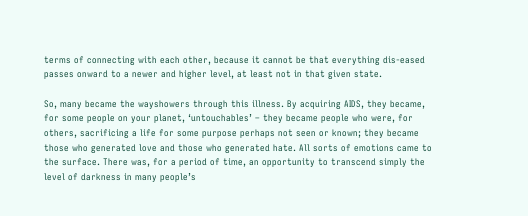terms of connecting with each other, because it cannot be that everything dis-eased passes onward to a newer and higher level, at least not in that given state.

So, many became the wayshowers through this illness. By acquiring AIDS, they became, for some people on your planet, ‘untouchables’ – they became people who were, for others, sacrificing a life for some purpose perhaps not seen or known; they became those who generated love and those who generated hate. All sorts of emotions came to the surface. There was, for a period of time, an opportunity to transcend simply the level of darkness in many people’s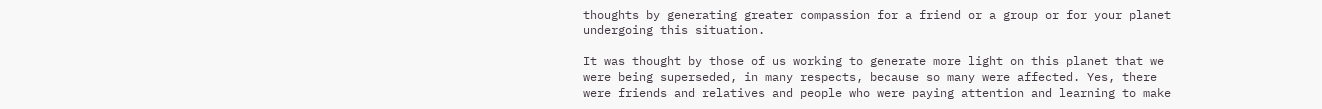thoughts by generating greater compassion for a friend or a group or for your planet undergoing this situation.

It was thought by those of us working to generate more light on this planet that we were being superseded, in many respects, because so many were affected. Yes, there were friends and relatives and people who were paying attention and learning to make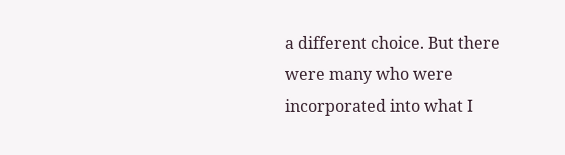a different choice. But there were many who were incorporated into what I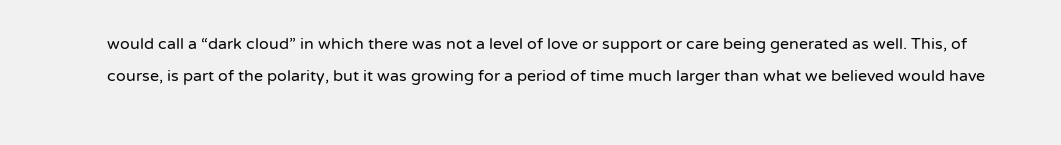would call a “dark cloud” in which there was not a level of love or support or care being generated as well. This, of course, is part of the polarity, but it was growing for a period of time much larger than what we believed would have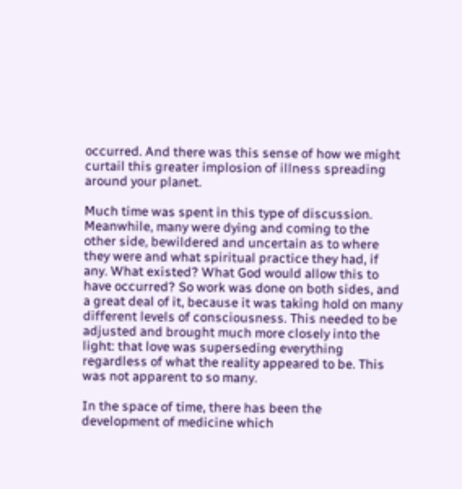occurred. And there was this sense of how we might curtail this greater implosion of illness spreading around your planet.

Much time was spent in this type of discussion. Meanwhile, many were dying and coming to the other side, bewildered and uncertain as to where they were and what spiritual practice they had, if any. What existed? What God would allow this to have occurred? So work was done on both sides, and a great deal of it, because it was taking hold on many different levels of consciousness. This needed to be adjusted and brought much more closely into the light: that love was superseding everything regardless of what the reality appeared to be. This was not apparent to so many.

In the space of time, there has been the development of medicine which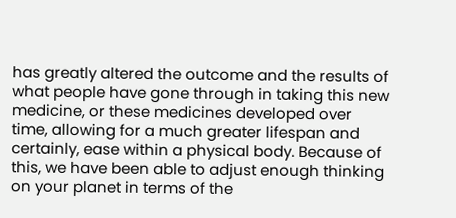has greatly altered the outcome and the results of what people have gone through in taking this new medicine, or these medicines developed over time, allowing for a much greater lifespan and certainly, ease within a physical body. Because of this, we have been able to adjust enough thinking on your planet in terms of the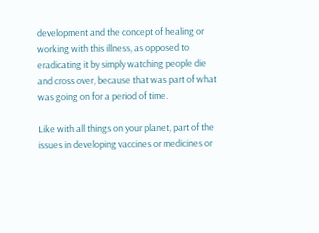development and the concept of healing or working with this illness, as opposed to eradicating it by simply watching people die and cross over, because that was part of what was going on for a period of time.

Like with all things on your planet, part of the issues in developing vaccines or medicines or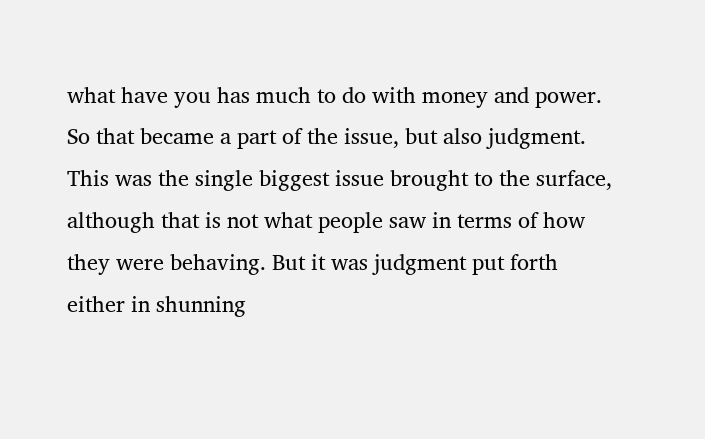what have you has much to do with money and power. So that became a part of the issue, but also judgment. This was the single biggest issue brought to the surface, although that is not what people saw in terms of how they were behaving. But it was judgment put forth either in shunning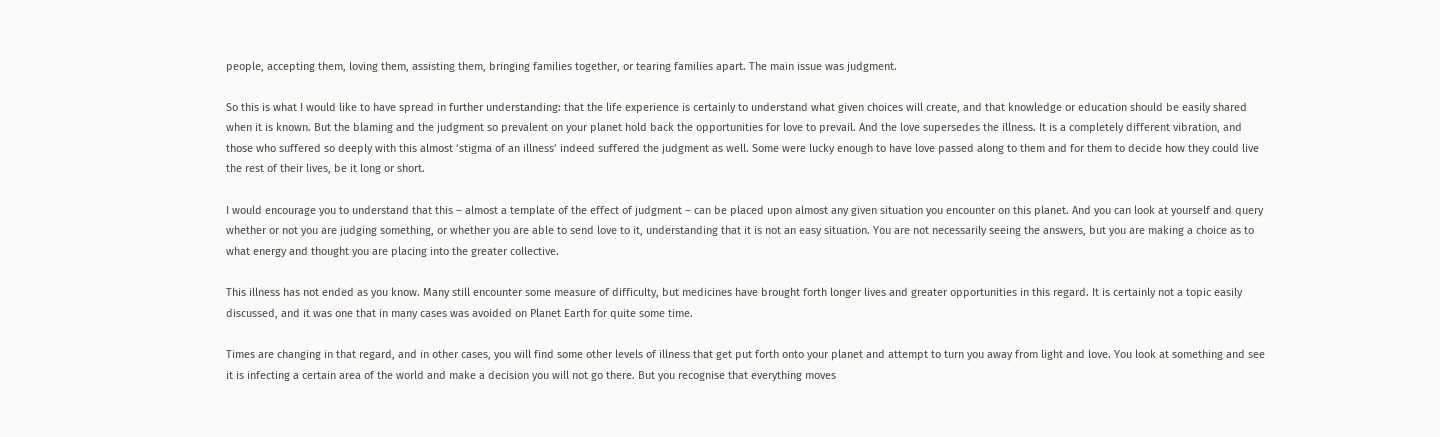people, accepting them, loving them, assisting them, bringing families together, or tearing families apart. The main issue was judgment.

So this is what I would like to have spread in further understanding: that the life experience is certainly to understand what given choices will create, and that knowledge or education should be easily shared when it is known. But the blaming and the judgment so prevalent on your planet hold back the opportunities for love to prevail. And the love supersedes the illness. It is a completely different vibration, and those who suffered so deeply with this almost ‘stigma of an illness’ indeed suffered the judgment as well. Some were lucky enough to have love passed along to them and for them to decide how they could live the rest of their lives, be it long or short.

I would encourage you to understand that this – almost a template of the effect of judgment – can be placed upon almost any given situation you encounter on this planet. And you can look at yourself and query whether or not you are judging something, or whether you are able to send love to it, understanding that it is not an easy situation. You are not necessarily seeing the answers, but you are making a choice as to what energy and thought you are placing into the greater collective.

This illness has not ended as you know. Many still encounter some measure of difficulty, but medicines have brought forth longer lives and greater opportunities in this regard. It is certainly not a topic easily discussed, and it was one that in many cases was avoided on Planet Earth for quite some time.

Times are changing in that regard, and in other cases, you will find some other levels of illness that get put forth onto your planet and attempt to turn you away from light and love. You look at something and see it is infecting a certain area of the world and make a decision you will not go there. But you recognise that everything moves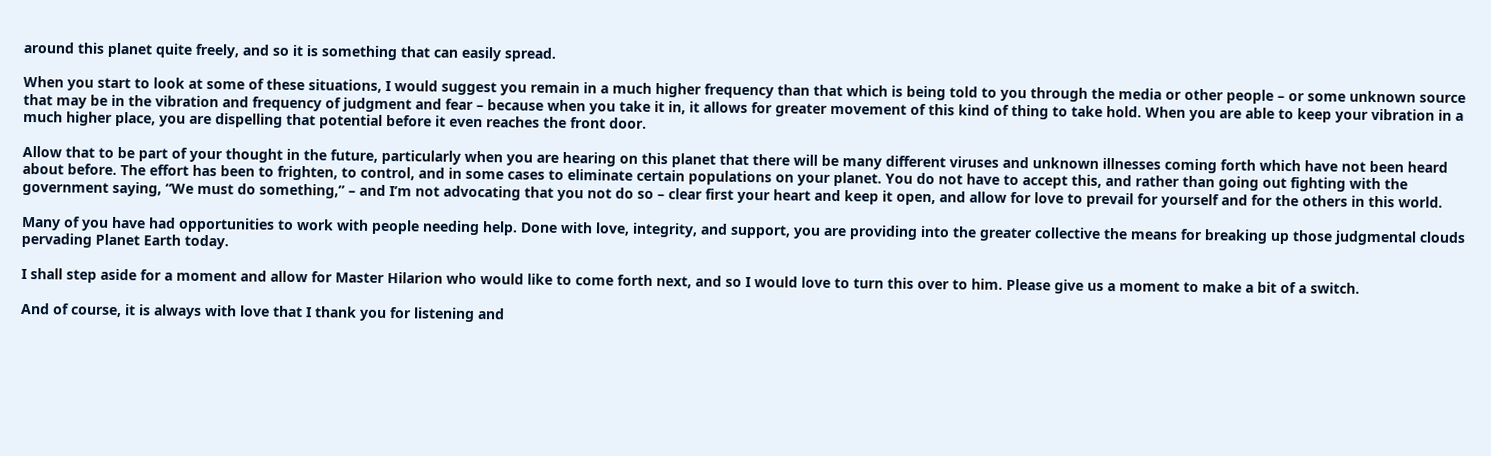around this planet quite freely, and so it is something that can easily spread.

When you start to look at some of these situations, I would suggest you remain in a much higher frequency than that which is being told to you through the media or other people – or some unknown source that may be in the vibration and frequency of judgment and fear – because when you take it in, it allows for greater movement of this kind of thing to take hold. When you are able to keep your vibration in a much higher place, you are dispelling that potential before it even reaches the front door.

Allow that to be part of your thought in the future, particularly when you are hearing on this planet that there will be many different viruses and unknown illnesses coming forth which have not been heard about before. The effort has been to frighten, to control, and in some cases to eliminate certain populations on your planet. You do not have to accept this, and rather than going out fighting with the government saying, “We must do something,” – and I’m not advocating that you not do so – clear first your heart and keep it open, and allow for love to prevail for yourself and for the others in this world.

Many of you have had opportunities to work with people needing help. Done with love, integrity, and support, you are providing into the greater collective the means for breaking up those judgmental clouds pervading Planet Earth today.

I shall step aside for a moment and allow for Master Hilarion who would like to come forth next, and so I would love to turn this over to him. Please give us a moment to make a bit of a switch.

And of course, it is always with love that I thank you for listening and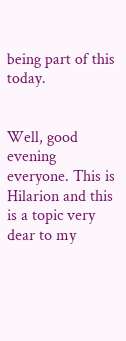being part of this today.


Well, good evening everyone. This is Hilarion and this is a topic very dear to my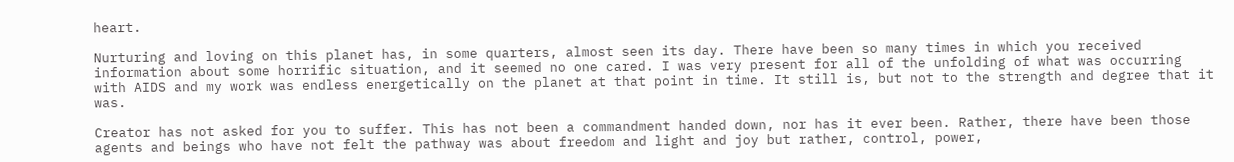heart.

Nurturing and loving on this planet has, in some quarters, almost seen its day. There have been so many times in which you received information about some horrific situation, and it seemed no one cared. I was very present for all of the unfolding of what was occurring with AIDS and my work was endless energetically on the planet at that point in time. It still is, but not to the strength and degree that it was.

Creator has not asked for you to suffer. This has not been a commandment handed down, nor has it ever been. Rather, there have been those agents and beings who have not felt the pathway was about freedom and light and joy but rather, control, power,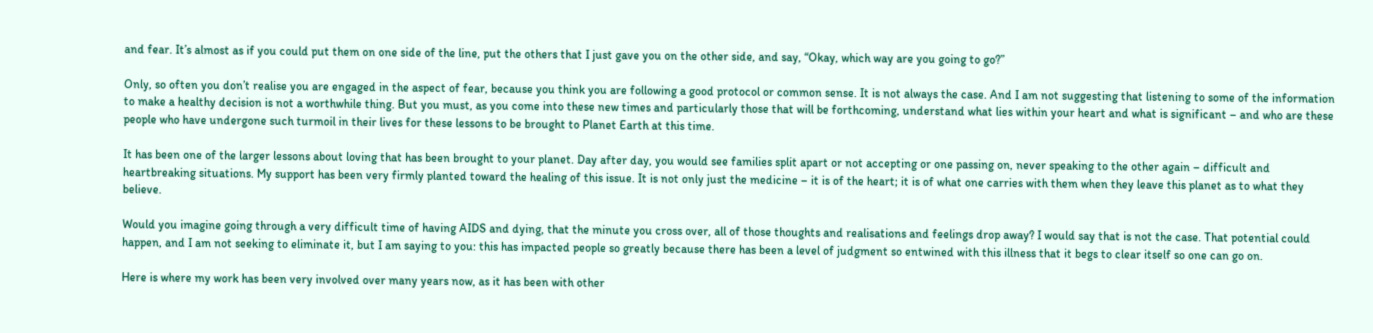and fear. It’s almost as if you could put them on one side of the line, put the others that I just gave you on the other side, and say, “Okay, which way are you going to go?”

Only, so often you don’t realise you are engaged in the aspect of fear, because you think you are following a good protocol or common sense. It is not always the case. And I am not suggesting that listening to some of the information to make a healthy decision is not a worthwhile thing. But you must, as you come into these new times and particularly those that will be forthcoming, understand what lies within your heart and what is significant – and who are these people who have undergone such turmoil in their lives for these lessons to be brought to Planet Earth at this time.

It has been one of the larger lessons about loving that has been brought to your planet. Day after day, you would see families split apart or not accepting or one passing on, never speaking to the other again – difficult and heartbreaking situations. My support has been very firmly planted toward the healing of this issue. It is not only just the medicine – it is of the heart; it is of what one carries with them when they leave this planet as to what they believe.

Would you imagine going through a very difficult time of having AIDS and dying, that the minute you cross over, all of those thoughts and realisations and feelings drop away? I would say that is not the case. That potential could happen, and I am not seeking to eliminate it, but I am saying to you: this has impacted people so greatly because there has been a level of judgment so entwined with this illness that it begs to clear itself so one can go on.

Here is where my work has been very involved over many years now, as it has been with other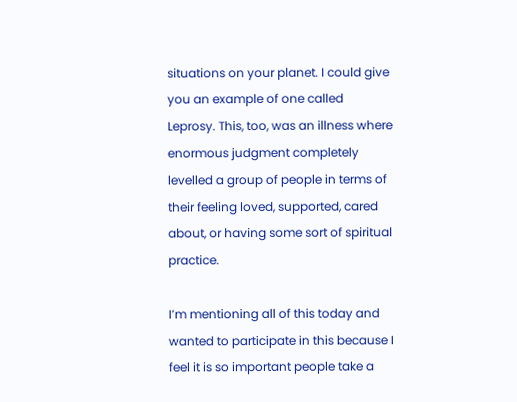situations on your planet. I could give you an example of one called Leprosy. This, too, was an illness where enormous judgment completely levelled a group of people in terms of their feeling loved, supported, cared about, or having some sort of spiritual practice.

I’m mentioning all of this today and wanted to participate in this because I feel it is so important people take a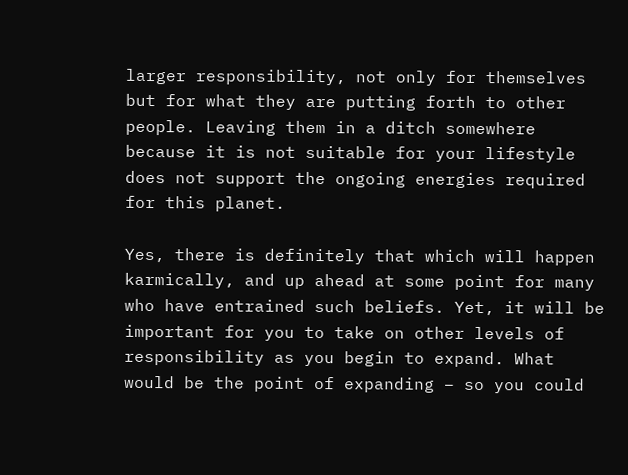larger responsibility, not only for themselves but for what they are putting forth to other people. Leaving them in a ditch somewhere because it is not suitable for your lifestyle does not support the ongoing energies required for this planet.

Yes, there is definitely that which will happen karmically, and up ahead at some point for many who have entrained such beliefs. Yet, it will be important for you to take on other levels of responsibility as you begin to expand. What would be the point of expanding – so you could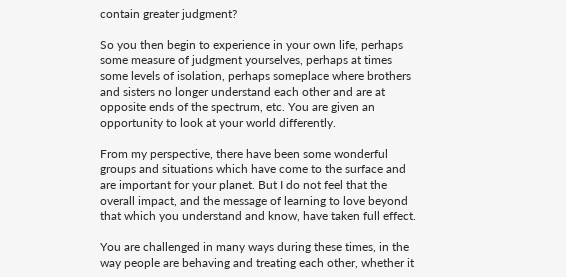contain greater judgment?

So you then begin to experience in your own life, perhaps some measure of judgment yourselves, perhaps at times some levels of isolation, perhaps someplace where brothers and sisters no longer understand each other and are at opposite ends of the spectrum, etc. You are given an opportunity to look at your world differently.

From my perspective, there have been some wonderful groups and situations which have come to the surface and are important for your planet. But I do not feel that the overall impact, and the message of learning to love beyond that which you understand and know, have taken full effect.

You are challenged in many ways during these times, in the way people are behaving and treating each other, whether it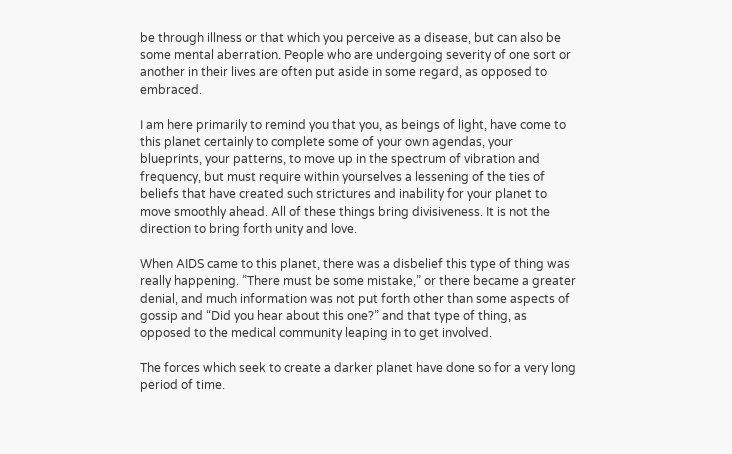be through illness or that which you perceive as a disease, but can also be some mental aberration. People who are undergoing severity of one sort or another in their lives are often put aside in some regard, as opposed to embraced.

I am here primarily to remind you that you, as beings of light, have come to this planet certainly to complete some of your own agendas, your blueprints, your patterns, to move up in the spectrum of vibration and frequency, but must require within yourselves a lessening of the ties of beliefs that have created such strictures and inability for your planet to move smoothly ahead. All of these things bring divisiveness. It is not the direction to bring forth unity and love.

When AIDS came to this planet, there was a disbelief this type of thing was really happening. ”There must be some mistake,” or there became a greater denial, and much information was not put forth other than some aspects of gossip and “Did you hear about this one?” and that type of thing, as opposed to the medical community leaping in to get involved.

The forces which seek to create a darker planet have done so for a very long period of time.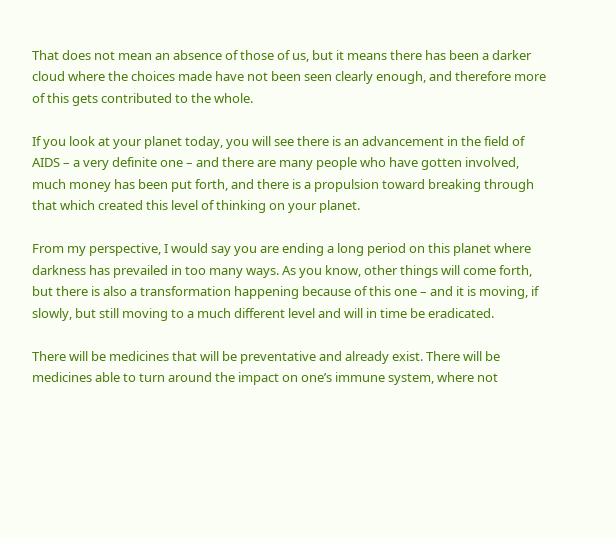That does not mean an absence of those of us, but it means there has been a darker cloud where the choices made have not been seen clearly enough, and therefore more of this gets contributed to the whole.

If you look at your planet today, you will see there is an advancement in the field of AIDS – a very definite one – and there are many people who have gotten involved, much money has been put forth, and there is a propulsion toward breaking through that which created this level of thinking on your planet.

From my perspective, I would say you are ending a long period on this planet where darkness has prevailed in too many ways. As you know, other things will come forth, but there is also a transformation happening because of this one – and it is moving, if slowly, but still moving to a much different level and will in time be eradicated.

There will be medicines that will be preventative and already exist. There will be medicines able to turn around the impact on one’s immune system, where not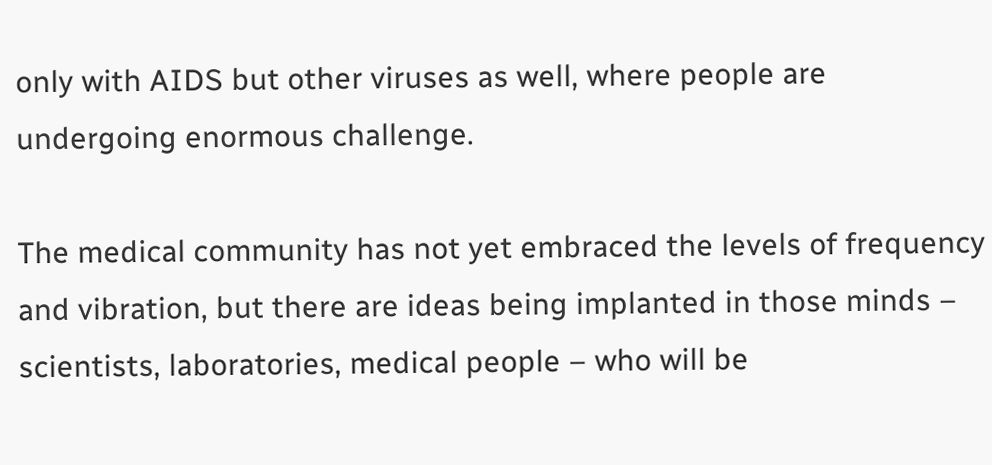only with AIDS but other viruses as well, where people are undergoing enormous challenge.

The medical community has not yet embraced the levels of frequency and vibration, but there are ideas being implanted in those minds – scientists, laboratories, medical people – who will be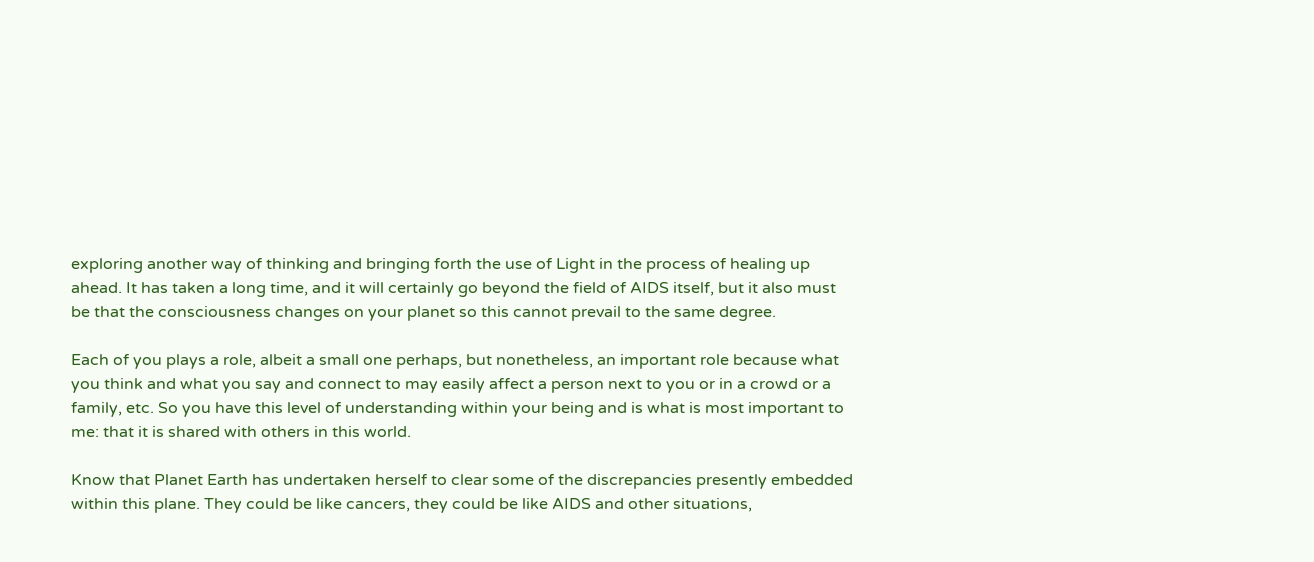exploring another way of thinking and bringing forth the use of Light in the process of healing up ahead. It has taken a long time, and it will certainly go beyond the field of AIDS itself, but it also must be that the consciousness changes on your planet so this cannot prevail to the same degree.

Each of you plays a role, albeit a small one perhaps, but nonetheless, an important role because what you think and what you say and connect to may easily affect a person next to you or in a crowd or a family, etc. So you have this level of understanding within your being and is what is most important to me: that it is shared with others in this world.

Know that Planet Earth has undertaken herself to clear some of the discrepancies presently embedded within this plane. They could be like cancers, they could be like AIDS and other situations,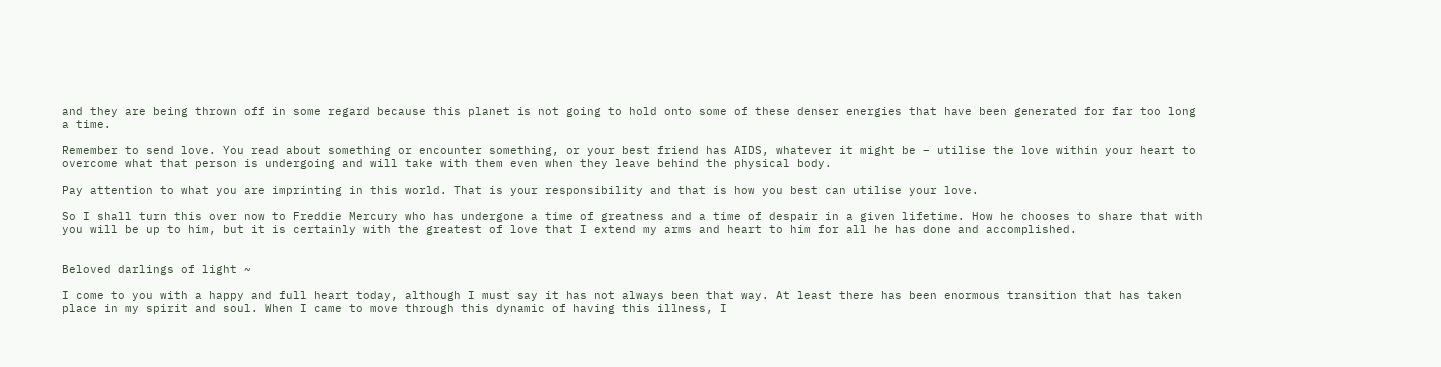and they are being thrown off in some regard because this planet is not going to hold onto some of these denser energies that have been generated for far too long a time.

Remember to send love. You read about something or encounter something, or your best friend has AIDS, whatever it might be – utilise the love within your heart to overcome what that person is undergoing and will take with them even when they leave behind the physical body.

Pay attention to what you are imprinting in this world. That is your responsibility and that is how you best can utilise your love.

So I shall turn this over now to Freddie Mercury who has undergone a time of greatness and a time of despair in a given lifetime. How he chooses to share that with you will be up to him, but it is certainly with the greatest of love that I extend my arms and heart to him for all he has done and accomplished.


Beloved darlings of light ~

I come to you with a happy and full heart today, although I must say it has not always been that way. At least there has been enormous transition that has taken place in my spirit and soul. When I came to move through this dynamic of having this illness, I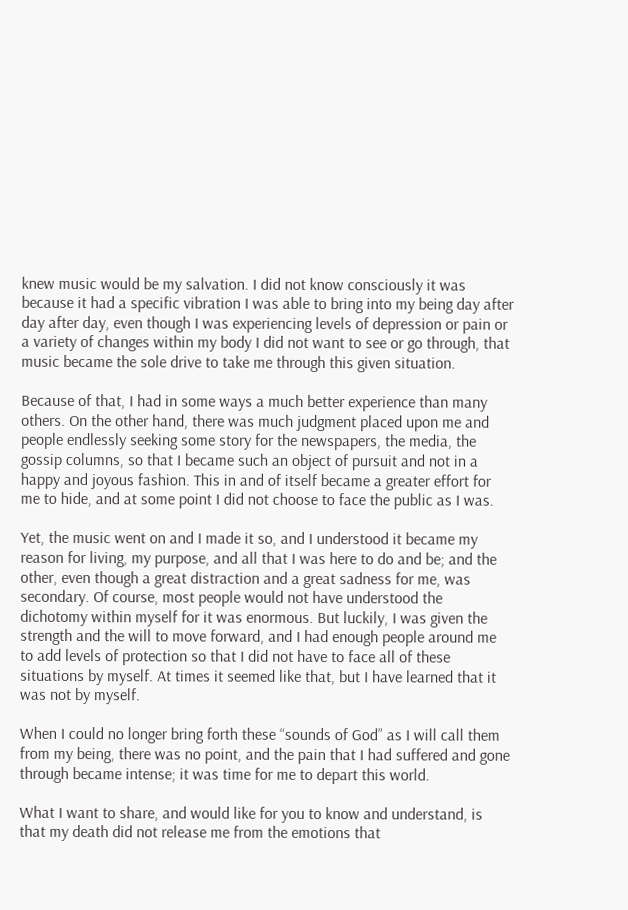knew music would be my salvation. I did not know consciously it was because it had a specific vibration I was able to bring into my being day after day after day, even though I was experiencing levels of depression or pain or a variety of changes within my body I did not want to see or go through, that music became the sole drive to take me through this given situation.

Because of that, I had in some ways a much better experience than many others. On the other hand, there was much judgment placed upon me and people endlessly seeking some story for the newspapers, the media, the gossip columns, so that I became such an object of pursuit and not in a happy and joyous fashion. This in and of itself became a greater effort for me to hide, and at some point I did not choose to face the public as I was.

Yet, the music went on and I made it so, and I understood it became my reason for living, my purpose, and all that I was here to do and be; and the other, even though a great distraction and a great sadness for me, was secondary. Of course, most people would not have understood the dichotomy within myself for it was enormous. But luckily, I was given the strength and the will to move forward, and I had enough people around me to add levels of protection so that I did not have to face all of these situations by myself. At times it seemed like that, but I have learned that it was not by myself.

When I could no longer bring forth these “sounds of God” as I will call them from my being, there was no point, and the pain that I had suffered and gone through became intense; it was time for me to depart this world.

What I want to share, and would like for you to know and understand, is that my death did not release me from the emotions that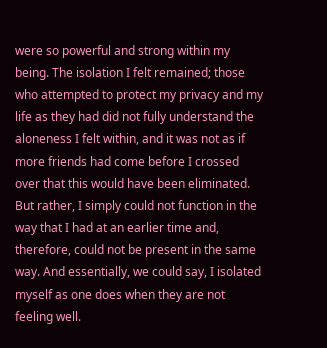were so powerful and strong within my being. The isolation I felt remained; those who attempted to protect my privacy and my life as they had did not fully understand the aloneness I felt within, and it was not as if more friends had come before I crossed over that this would have been eliminated. But rather, I simply could not function in the way that I had at an earlier time and, therefore, could not be present in the same way. And essentially, we could say, I isolated myself as one does when they are not feeling well.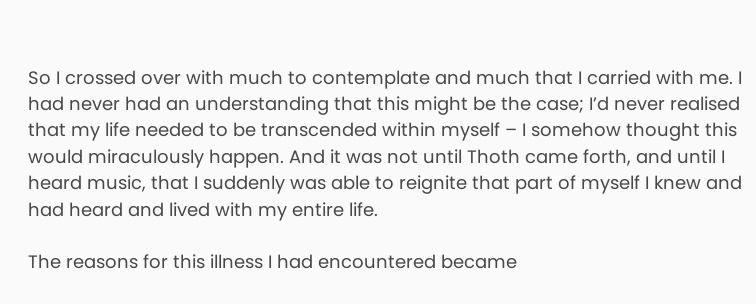So I crossed over with much to contemplate and much that I carried with me. I had never had an understanding that this might be the case; I’d never realised that my life needed to be transcended within myself – I somehow thought this would miraculously happen. And it was not until Thoth came forth, and until I heard music, that I suddenly was able to reignite that part of myself I knew and had heard and lived with my entire life.

The reasons for this illness I had encountered became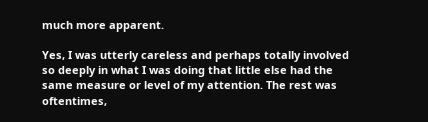much more apparent.

Yes, I was utterly careless and perhaps totally involved so deeply in what I was doing that little else had the same measure or level of my attention. The rest was oftentimes,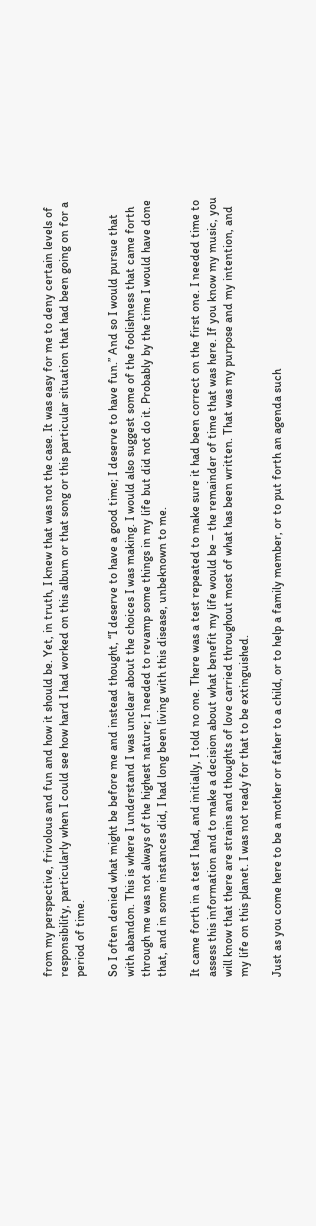from my perspective, frivolous and fun and how it should be. Yet, in truth, I knew that was not the case. It was easy for me to deny certain levels of responsibility, particularly when I could see how hard I had worked on this album or that song or this particular situation that had been going on for a period of time.

So I often denied what might be before me and instead thought, “I deserve to have a good time; I deserve to have fun.” And so I would pursue that with abandon. This is where I understand I was unclear about the choices I was making. I would also suggest some of the foolishness that came forth through me was not always of the highest nature; I needed to revamp some things in my life but did not do it. Probably by the time I would have done that, and in some instances did, I had long been living with this disease, unbeknown to me.

It came forth in a test I had, and initially, I told no one. There was a test repeated to make sure it had been correct on the first one. I needed time to assess this information and to make a decision about what benefit my life would be – the remainder of time that was here. If you know my music, you will know that there are strains and thoughts of love carried throughout most of what has been written. That was my purpose and my intention, and my life on this planet. I was not ready for that to be extinguished.

Just as you come here to be a mother or father to a child, or to help a family member, or to put forth an agenda such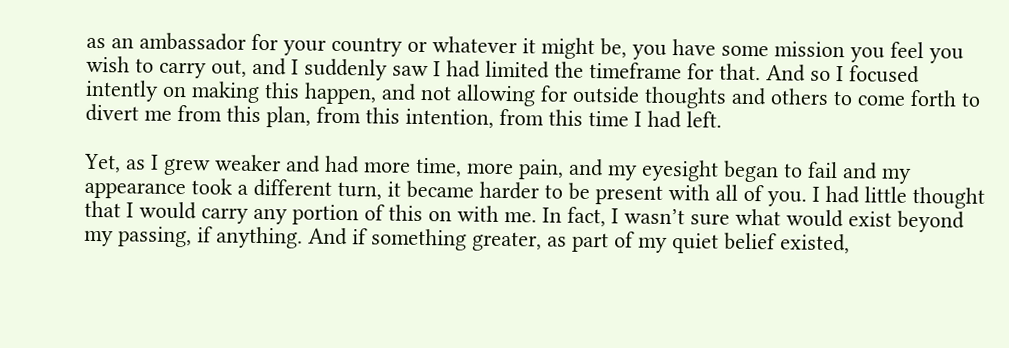as an ambassador for your country or whatever it might be, you have some mission you feel you wish to carry out, and I suddenly saw I had limited the timeframe for that. And so I focused intently on making this happen, and not allowing for outside thoughts and others to come forth to divert me from this plan, from this intention, from this time I had left.

Yet, as I grew weaker and had more time, more pain, and my eyesight began to fail and my appearance took a different turn, it became harder to be present with all of you. I had little thought that I would carry any portion of this on with me. In fact, I wasn’t sure what would exist beyond my passing, if anything. And if something greater, as part of my quiet belief existed,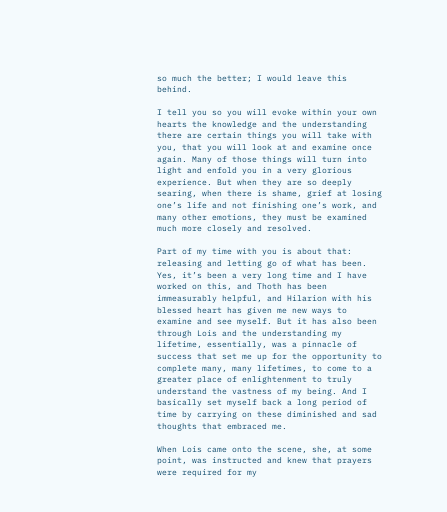so much the better; I would leave this behind.

I tell you so you will evoke within your own hearts the knowledge and the understanding there are certain things you will take with you, that you will look at and examine once again. Many of those things will turn into light and enfold you in a very glorious experience. But when they are so deeply searing, when there is shame, grief at losing one’s life and not finishing one’s work, and many other emotions, they must be examined much more closely and resolved.

Part of my time with you is about that: releasing and letting go of what has been. Yes, it’s been a very long time and I have worked on this, and Thoth has been immeasurably helpful, and Hilarion with his blessed heart has given me new ways to examine and see myself. But it has also been through Lois and the understanding my lifetime, essentially, was a pinnacle of success that set me up for the opportunity to complete many, many lifetimes, to come to a greater place of enlightenment to truly understand the vastness of my being. And I basically set myself back a long period of time by carrying on these diminished and sad thoughts that embraced me.

When Lois came onto the scene, she, at some point, was instructed and knew that prayers were required for my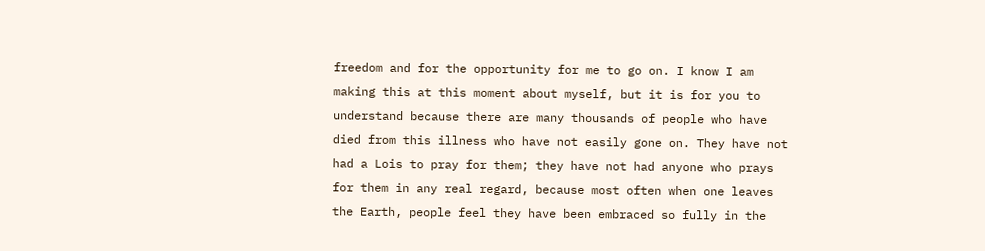freedom and for the opportunity for me to go on. I know I am making this at this moment about myself, but it is for you to understand because there are many thousands of people who have died from this illness who have not easily gone on. They have not had a Lois to pray for them; they have not had anyone who prays for them in any real regard, because most often when one leaves the Earth, people feel they have been embraced so fully in the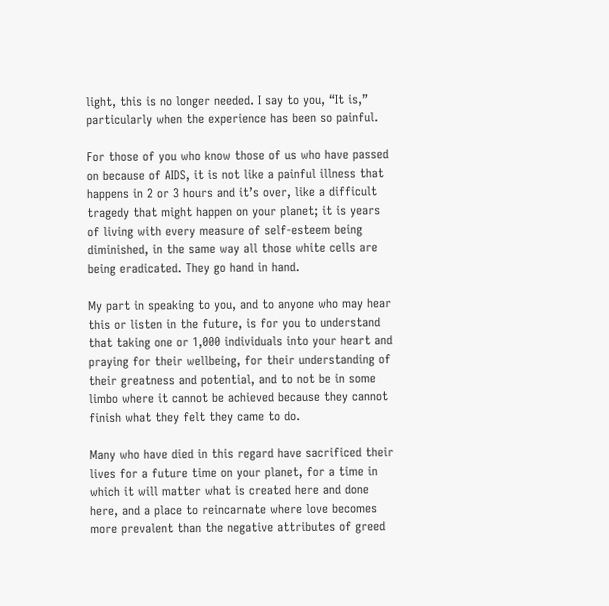light, this is no longer needed. I say to you, “It is,” particularly when the experience has been so painful.

For those of you who know those of us who have passed on because of AIDS, it is not like a painful illness that happens in 2 or 3 hours and it’s over, like a difficult tragedy that might happen on your planet; it is years of living with every measure of self-esteem being diminished, in the same way all those white cells are being eradicated. They go hand in hand.

My part in speaking to you, and to anyone who may hear this or listen in the future, is for you to understand that taking one or 1,000 individuals into your heart and praying for their wellbeing, for their understanding of their greatness and potential, and to not be in some limbo where it cannot be achieved because they cannot finish what they felt they came to do.

Many who have died in this regard have sacrificed their lives for a future time on your planet, for a time in which it will matter what is created here and done here, and a place to reincarnate where love becomes more prevalent than the negative attributes of greed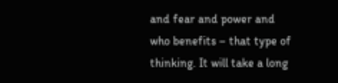and fear and power and who benefits – that type of thinking. It will take a long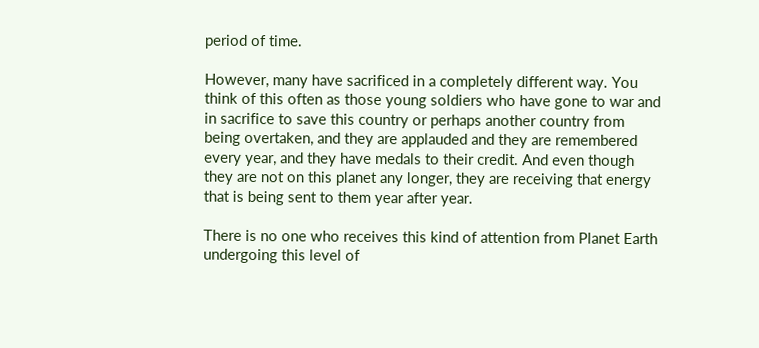period of time.

However, many have sacrificed in a completely different way. You think of this often as those young soldiers who have gone to war and in sacrifice to save this country or perhaps another country from being overtaken, and they are applauded and they are remembered every year, and they have medals to their credit. And even though they are not on this planet any longer, they are receiving that energy that is being sent to them year after year.

There is no one who receives this kind of attention from Planet Earth undergoing this level of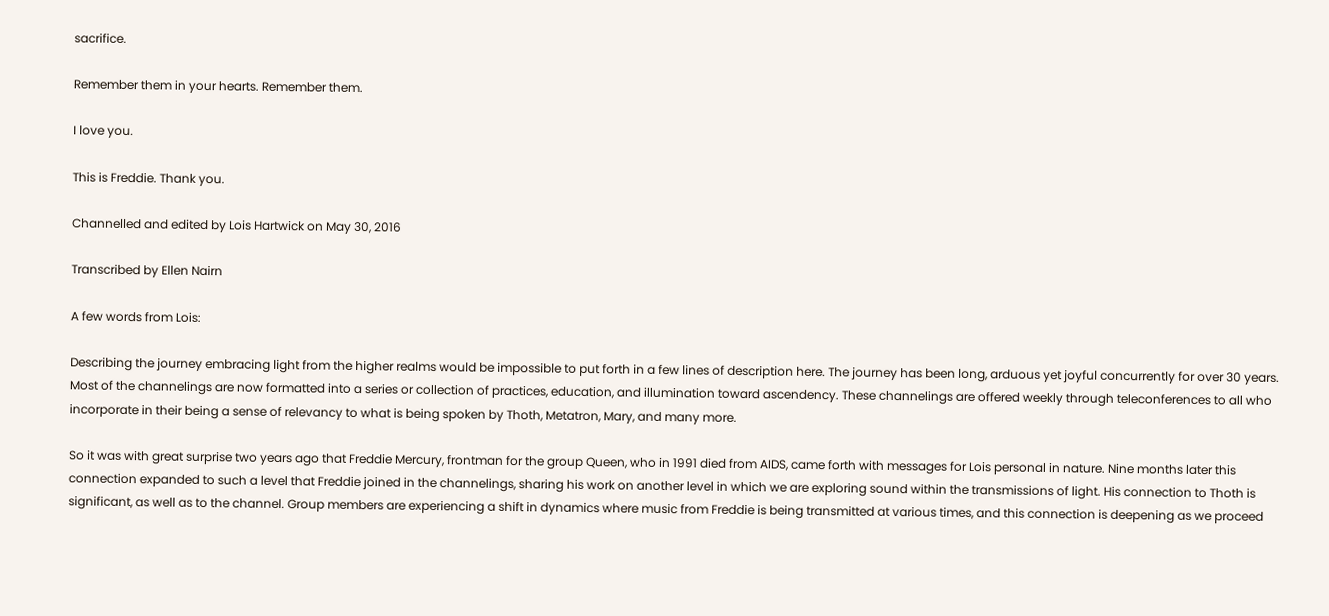sacrifice.

Remember them in your hearts. Remember them.

I love you.

This is Freddie. Thank you.

Channelled and edited by Lois Hartwick on May 30, 2016

Transcribed by Ellen Nairn

A few words from Lois:

Describing the journey embracing light from the higher realms would be impossible to put forth in a few lines of description here. The journey has been long, arduous yet joyful concurrently for over 30 years. Most of the channelings are now formatted into a series or collection of practices, education, and illumination toward ascendency. These channelings are offered weekly through teleconferences to all who incorporate in their being a sense of relevancy to what is being spoken by Thoth, Metatron, Mary, and many more.

So it was with great surprise two years ago that Freddie Mercury, frontman for the group Queen, who in 1991 died from AIDS, came forth with messages for Lois personal in nature. Nine months later this connection expanded to such a level that Freddie joined in the channelings, sharing his work on another level in which we are exploring sound within the transmissions of light. His connection to Thoth is significant, as well as to the channel. Group members are experiencing a shift in dynamics where music from Freddie is being transmitted at various times, and this connection is deepening as we proceed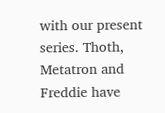with our present series. Thoth, Metatron and Freddie have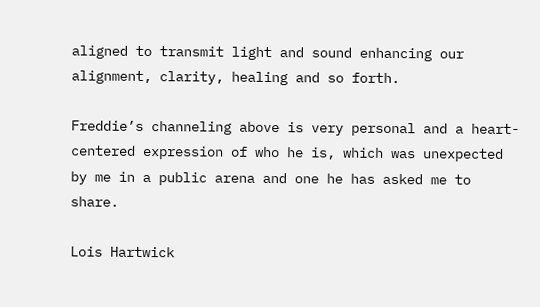aligned to transmit light and sound enhancing our alignment, clarity, healing and so forth.

Freddie’s channeling above is very personal and a heart-centered expression of who he is, which was unexpected by me in a public arena and one he has asked me to share.

Lois Hartwick